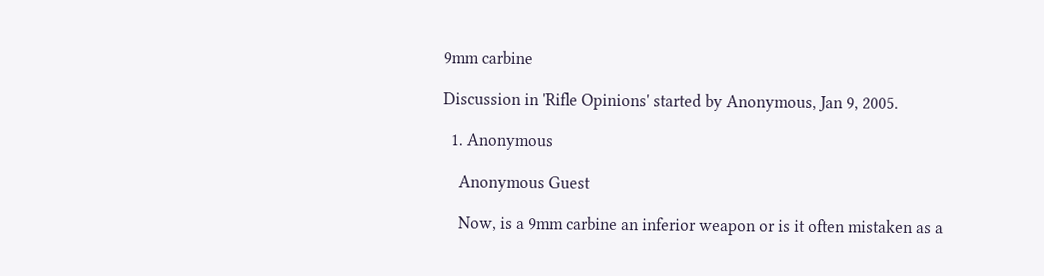9mm carbine

Discussion in 'Rifle Opinions' started by Anonymous, Jan 9, 2005.

  1. Anonymous

    Anonymous Guest

    Now, is a 9mm carbine an inferior weapon or is it often mistaken as a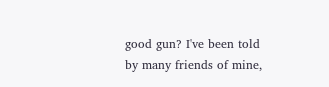good gun? I've been told by many friends of mine,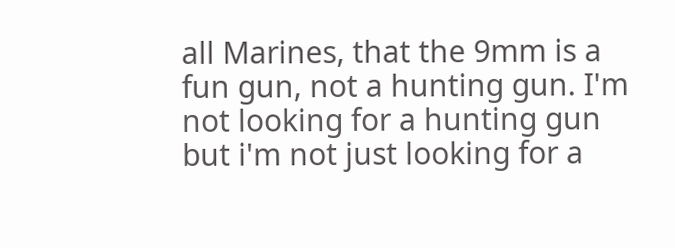all Marines, that the 9mm is a fun gun, not a hunting gun. I'm not looking for a hunting gun but i'm not just looking for a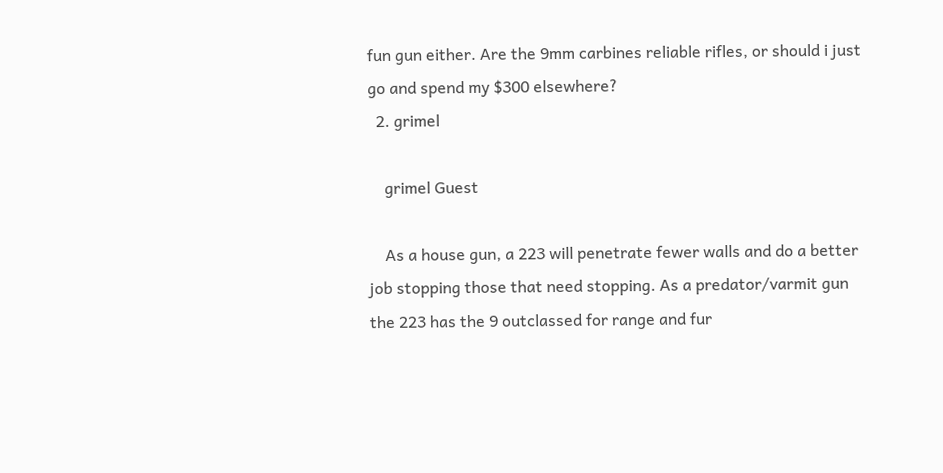fun gun either. Are the 9mm carbines reliable rifles, or should i just go and spend my $300 elsewhere?
  2. grimel

    grimel Guest

    As a house gun, a 223 will penetrate fewer walls and do a better job stopping those that need stopping. As a predator/varmit gun the 223 has the 9 outclassed for range and fur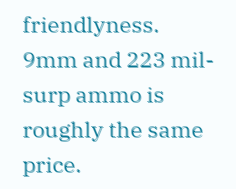friendlyness. 9mm and 223 mil-surp ammo is roughly the same price.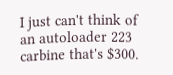I just can't think of an autoloader 223 carbine that's $300.